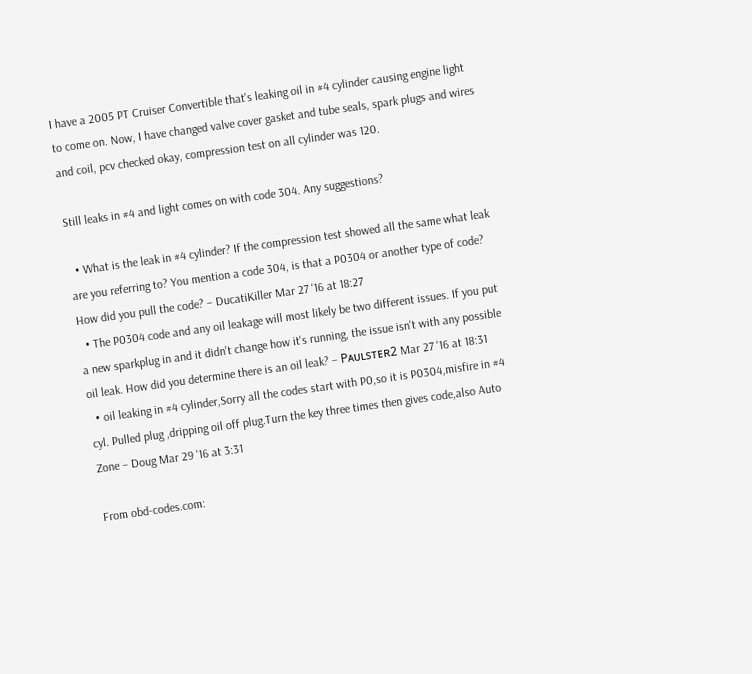I have a 2005 PT Cruiser Convertible that's leaking oil in #4 cylinder causing engine light to come on. Now, I have changed valve cover gasket and tube seals, spark plugs and wires and coil, pcv checked okay, compression test on all cylinder was 120.

Still leaks in #4 and light comes on with code 304. Any suggestions?

  • What is the leak in #4 cylinder? If the compression test showed all the same what leak are you referring to? You mention a code 304, is that a P0304 or another type of code? How did you pull the code? – DucatiKiller Mar 27 '16 at 18:27
  • The P0304 code and any oil leakage will most likely be two different issues. If you put a new sparkplug in and it didn't change how it's running, the issue isn't with any possible oil leak. How did you determine there is an oil leak? – Pᴀᴜʟsᴛᴇʀ2 Mar 27 '16 at 18:31
  • oil leaking in #4 cylinder,Sorry all the codes start with P0,so it is P0304,misfire in #4 cyl. Pulled plug ,dripping oil off plug.Turn the key three times then gives code,also Auto Zone – Doug Mar 29 '16 at 3:31

From obd-codes.com: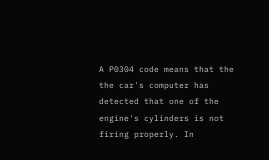A P0304 code means that the the car's computer has detected that one of the engine's cylinders is not firing properly. In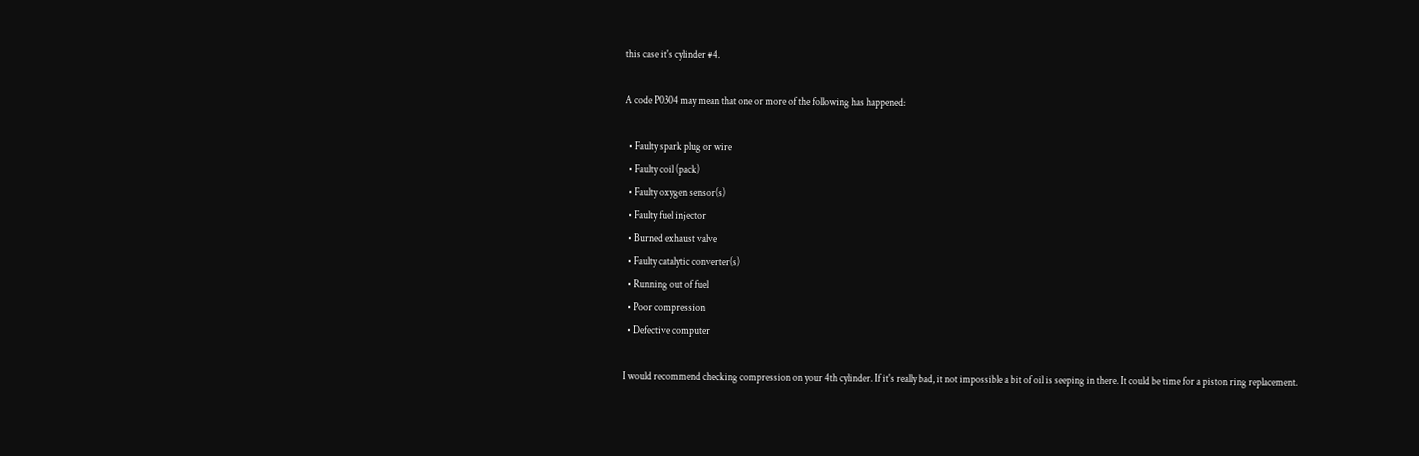this case it's cylinder #4.

A code P0304 may mean that one or more of the following has happened:

  • Faulty spark plug or wire
  • Faulty coil (pack)
  • Faulty oxygen sensor(s)
  • Faulty fuel injector
  • Burned exhaust valve
  • Faulty catalytic converter(s)
  • Running out of fuel
  • Poor compression
  • Defective computer

I would recommend checking compression on your 4th cylinder. If it's really bad, it not impossible a bit of oil is seeping in there. It could be time for a piston ring replacement.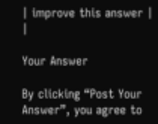| improve this answer | |

Your Answer

By clicking “Post Your Answer”, you agree to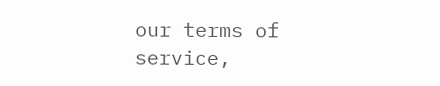our terms of service,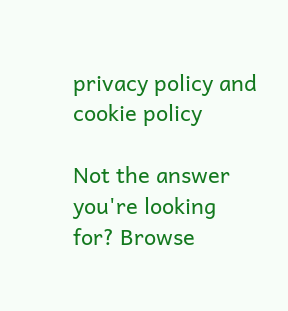privacy policy and cookie policy

Not the answer you're looking for? Browse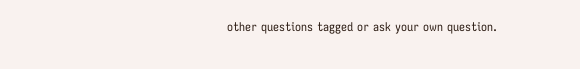other questions tagged or ask your own question.